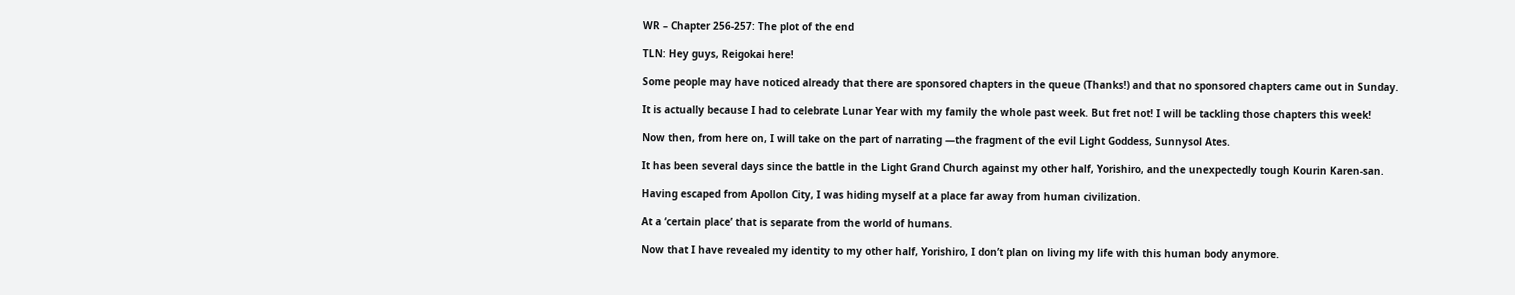WR – Chapter 256-257: The plot of the end

TLN: Hey guys, Reigokai here!

Some people may have noticed already that there are sponsored chapters in the queue (Thanks!) and that no sponsored chapters came out in Sunday.

It is actually because I had to celebrate Lunar Year with my family the whole past week. But fret not! I will be tackling those chapters this week!

Now then, from here on, I will take on the part of narrating —the fragment of the evil Light Goddess, Sunnysol Ates.

It has been several days since the battle in the Light Grand Church against my other half, Yorishiro, and the unexpectedly tough Kourin Karen-san.

Having escaped from Apollon City, I was hiding myself at a place far away from human civilization.

At a ‘certain place’ that is separate from the world of humans.

Now that I have revealed my identity to my other half, Yorishiro, I don’t plan on living my life with this human body anymore.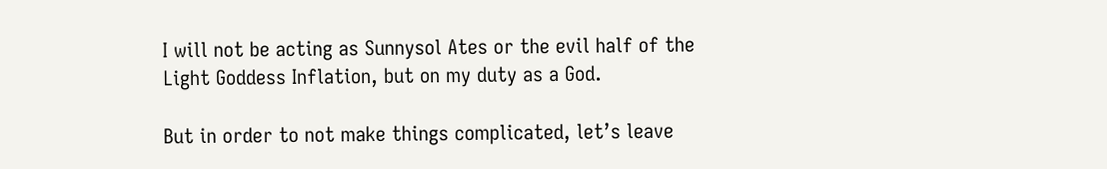I will not be acting as Sunnysol Ates or the evil half of the Light Goddess Inflation, but on my duty as a God.

But in order to not make things complicated, let’s leave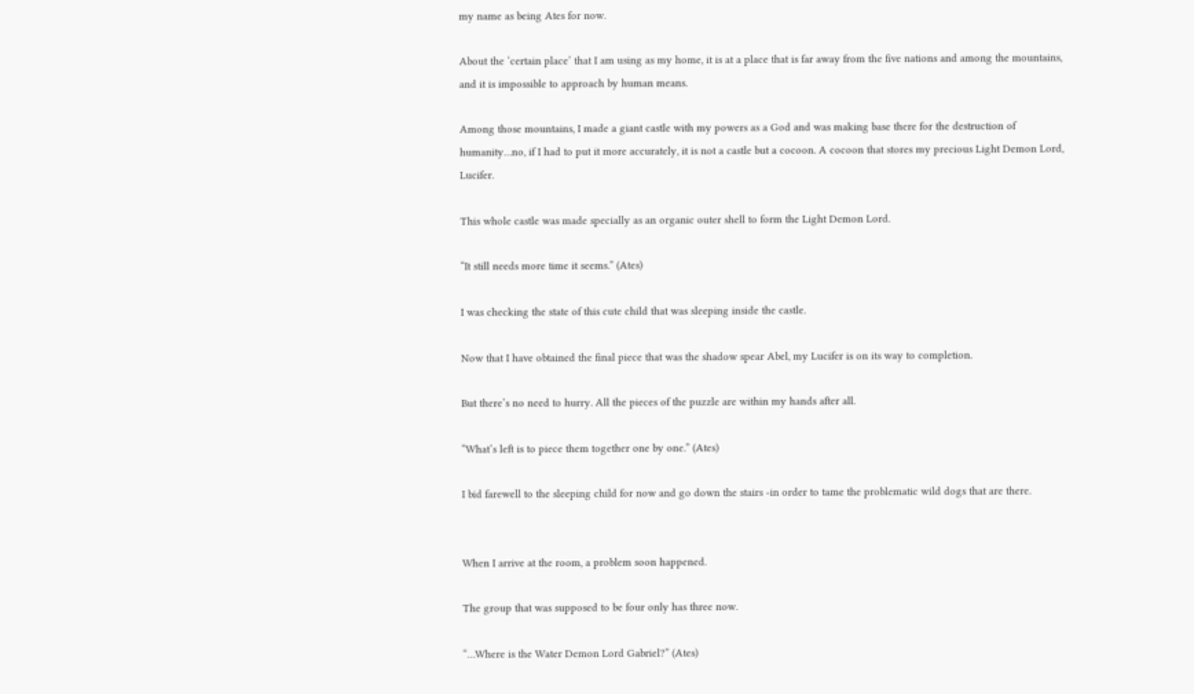my name as being Ates for now.

About the ‘certain place’ that I am using as my home, it is at a place that is far away from the five nations and among the mountains, and it is impossible to approach by human means.

Among those mountains, I made a giant castle with my powers as a God and was making base there for the destruction of humanity…no, if I had to put it more accurately, it is not a castle but a cocoon. A cocoon that stores my precious Light Demon Lord, Lucifer.

This whole castle was made specially as an organic outer shell to form the Light Demon Lord.

“It still needs more time it seems.” (Ates)

I was checking the state of this cute child that was sleeping inside the castle.

Now that I have obtained the final piece that was the shadow spear Abel, my Lucifer is on its way to completion.

But there’s no need to hurry. All the pieces of the puzzle are within my hands after all.

“What’s left is to piece them together one by one.” (Ates)

I bid farewell to the sleeping child for now and go down the stairs -in order to tame the problematic wild dogs that are there.


When I arrive at the room, a problem soon happened.

The group that was supposed to be four only has three now.

“…Where is the Water Demon Lord Gabriel?” (Ates)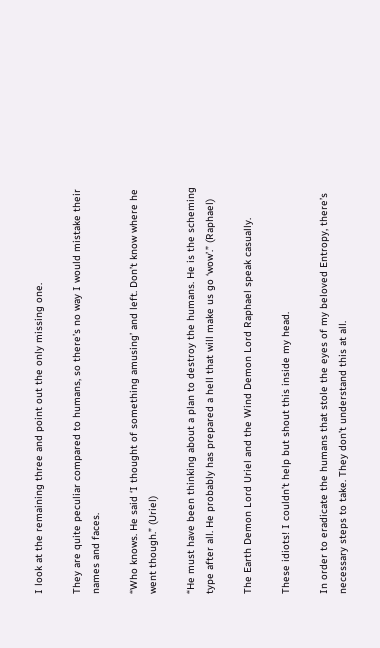I look at the remaining three and point out the only missing one.

They are quite peculiar compared to humans, so there’s no way I would mistake their names and faces.

“Who knows. He said ‘I thought of something amusing’ and left. Don’t know where he went though.” (Uriel)

“He must have been thinking about a plan to destroy the humans. He is the scheming type after all. He probably has prepared a hell that will make us go ‘wow’.” (Raphael)

The Earth Demon Lord Uriel and the Wind Demon Lord Raphael speak casually.

These idiots! I couldn’t help but shout this inside my head.

In order to eradicate the humans that stole the eyes of my beloved Entropy, there’s necessary steps to take. They don’t understand this at all.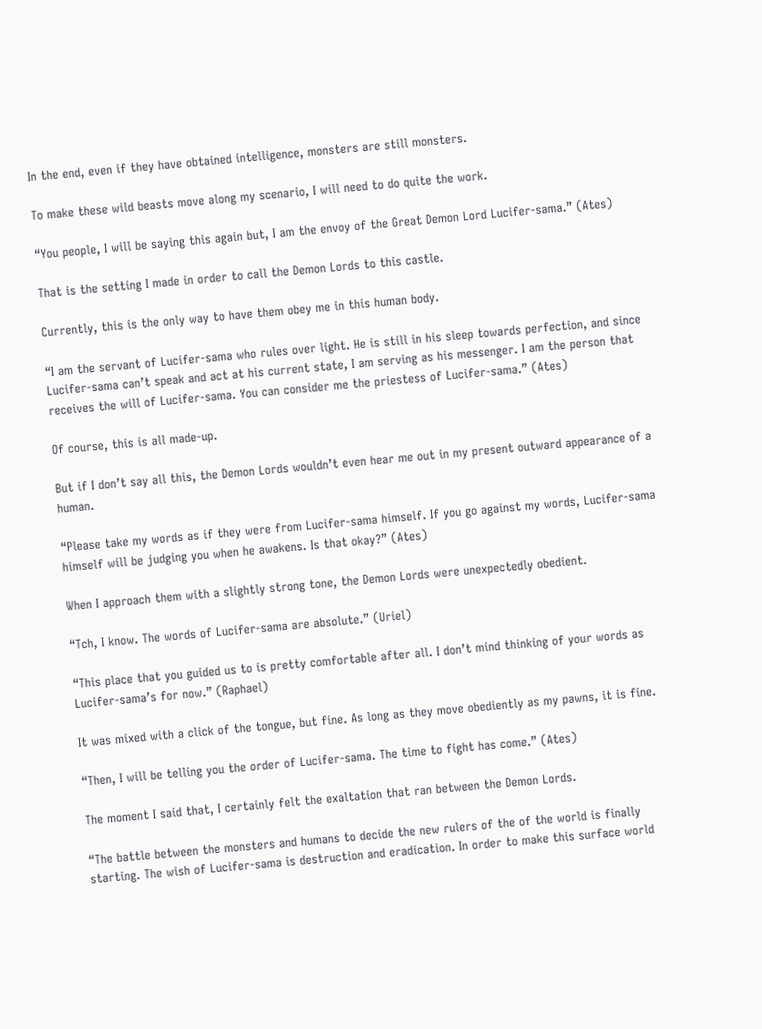In the end, even if they have obtained intelligence, monsters are still monsters.

To make these wild beasts move along my scenario, I will need to do quite the work.

“You people, I will be saying this again but, I am the envoy of the Great Demon Lord Lucifer-sama.” (Ates)

That is the setting I made in order to call the Demon Lords to this castle.

Currently, this is the only way to have them obey me in this human body.

“I am the servant of Lucifer-sama who rules over light. He is still in his sleep towards perfection, and since Lucifer-sama can’t speak and act at his current state, I am serving as his messenger. I am the person that receives the will of Lucifer-sama. You can consider me the priestess of Lucifer-sama.” (Ates)

Of course, this is all made-up.

But if I don’t say all this, the Demon Lords wouldn’t even hear me out in my present outward appearance of a human.

“Please take my words as if they were from Lucifer-sama himself. If you go against my words, Lucifer-sama himself will be judging you when he awakens. Is that okay?” (Ates)

When I approach them with a slightly strong tone, the Demon Lords were unexpectedly obedient.

“Tch, I know. The words of Lucifer-sama are absolute.” (Uriel)

“This place that you guided us to is pretty comfortable after all. I don’t mind thinking of your words as Lucifer-sama’s for now.” (Raphael)

It was mixed with a click of the tongue, but fine. As long as they move obediently as my pawns, it is fine.

“Then, I will be telling you the order of Lucifer-sama. The time to fight has come.” (Ates)

The moment I said that, I certainly felt the exaltation that ran between the Demon Lords.

“The battle between the monsters and humans to decide the new rulers of the of the world is finally starting. The wish of Lucifer-sama is destruction and eradication. In order to make this surface world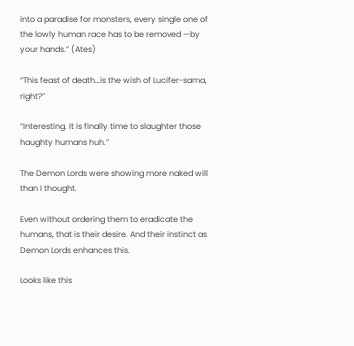into a paradise for monsters, every single one of the lowly human race has to be removed —by your hands.” (Ates)

“This feast of death…is the wish of Lucifer-sama, right?”

“Interesting. It is finally time to slaughter those haughty humans huh.”

The Demon Lords were showing more naked will than I thought.

Even without ordering them to eradicate the humans, that is their desire. And their instinct as Demon Lords enhances this.

Looks like this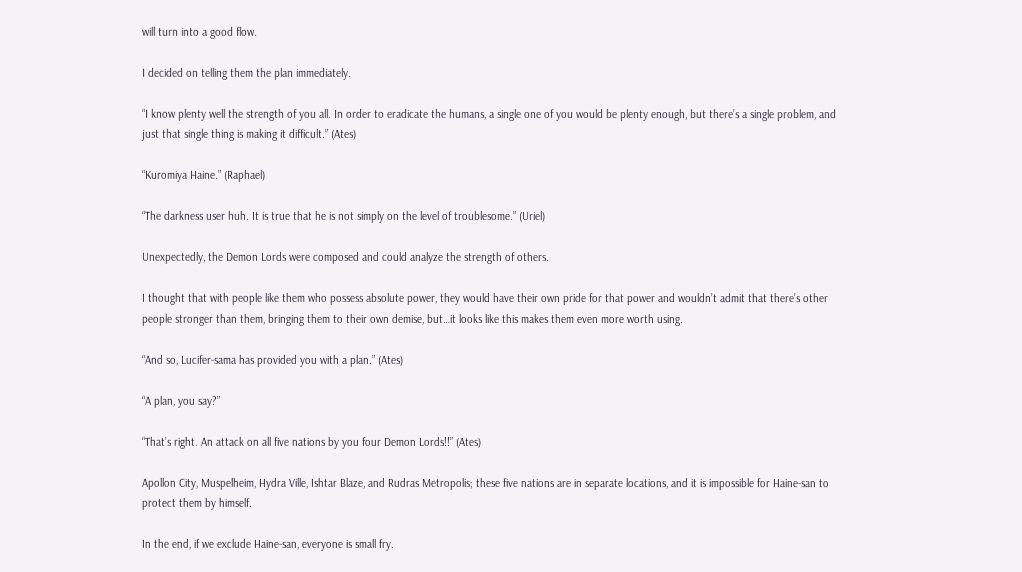will turn into a good flow.

I decided on telling them the plan immediately.

“I know plenty well the strength of you all. In order to eradicate the humans, a single one of you would be plenty enough, but there’s a single problem, and just that single thing is making it difficult.” (Ates)

“Kuromiya Haine.” (Raphael)

“The darkness user huh. It is true that he is not simply on the level of troublesome.” (Uriel)

Unexpectedly, the Demon Lords were composed and could analyze the strength of others.

I thought that with people like them who possess absolute power, they would have their own pride for that power and wouldn’t admit that there’s other people stronger than them, bringing them to their own demise, but…it looks like this makes them even more worth using.

“And so, Lucifer-sama has provided you with a plan.” (Ates)

“A plan, you say?”

“That’s right. An attack on all five nations by you four Demon Lords!!” (Ates)

Apollon City, Muspelheim, Hydra Ville, Ishtar Blaze, and Rudras Metropolis; these five nations are in separate locations, and it is impossible for Haine-san to protect them by himself.

In the end, if we exclude Haine-san, everyone is small fry.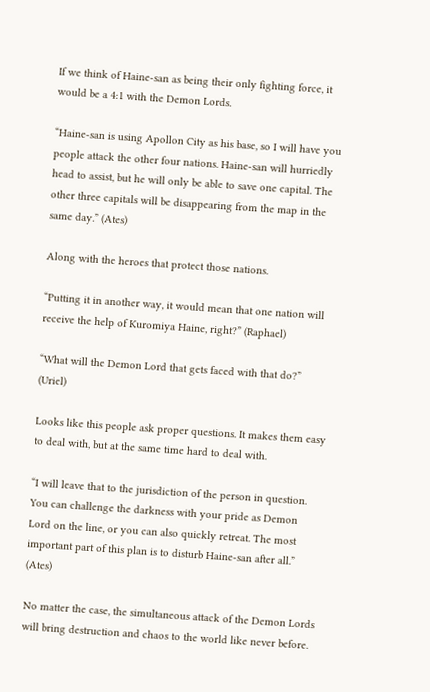If we think of Haine-san as being their only fighting force, it would be a 4:1 with the Demon Lords.

“Haine-san is using Apollon City as his base, so I will have you people attack the other four nations. Haine-san will hurriedly head to assist, but he will only be able to save one capital. The other three capitals will be disappearing from the map in the same day.” (Ates)

Along with the heroes that protect those nations.

“Putting it in another way, it would mean that one nation will receive the help of Kuromiya Haine, right?” (Raphael)

“What will the Demon Lord that gets faced with that do?” (Uriel)

Looks like this people ask proper questions. It makes them easy to deal with, but at the same time hard to deal with.

“I will leave that to the jurisdiction of the person in question. You can challenge the darkness with your pride as Demon Lord on the line, or you can also quickly retreat. The most important part of this plan is to disturb Haine-san after all.” (Ates)

No matter the case, the simultaneous attack of the Demon Lords will bring destruction and chaos to the world like never before.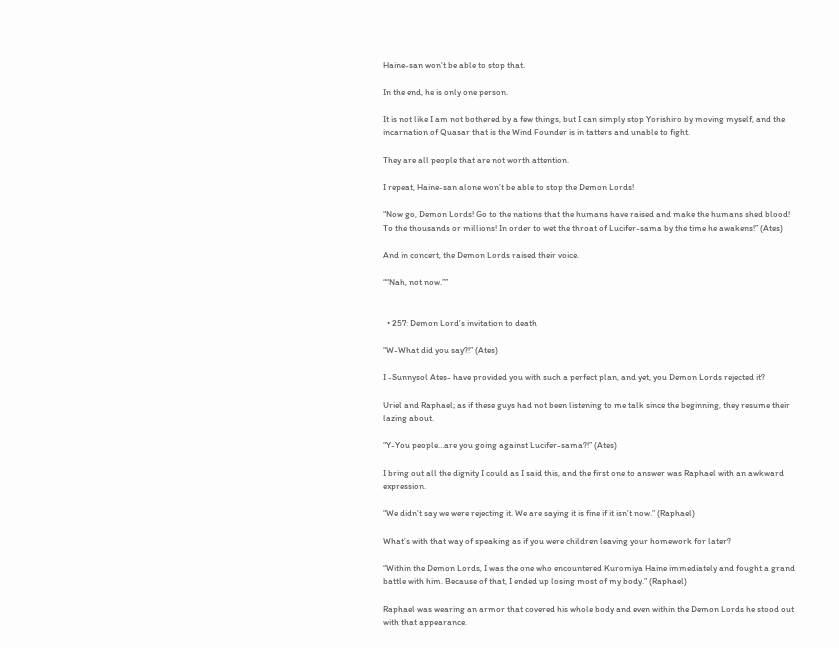Haine-san won’t be able to stop that.

In the end, he is only one person.

It is not like I am not bothered by a few things, but I can simply stop Yorishiro by moving myself, and the incarnation of Quasar that is the Wind Founder is in tatters and unable to fight.

They are all people that are not worth attention.

I repeat, Haine-san alone won’t be able to stop the Demon Lords!

“Now go, Demon Lords! Go to the nations that the humans have raised and make the humans shed blood! To the thousands or millions! In order to wet the throat of Lucifer-sama by the time he awakens!” (Ates)

And in concert, the Demon Lords raised their voice.

““Nah, not now.””


  • 257: Demon Lord’s invitation to death

“W-What did you say?!” (Ates)

I -Sunnysol Ates- have provided you with such a perfect plan, and yet, you Demon Lords rejected it?

Uriel and Raphael; as if these guys had not been listening to me talk since the beginning, they resume their lazing about.

“Y-You people…are you going against Lucifer-sama?!” (Ates)

I bring out all the dignity I could as I said this, and the first one to answer was Raphael with an awkward expression.

“We didn’t say we were rejecting it. We are saying it is fine if it isn’t now.” (Raphael)

What’s with that way of speaking as if you were children leaving your homework for later?

“Within the Demon Lords, I was the one who encountered Kuromiya Haine immediately and fought a grand battle with him. Because of that, I ended up losing most of my body.” (Raphael)

Raphael was wearing an armor that covered his whole body and even within the Demon Lords he stood out with that appearance.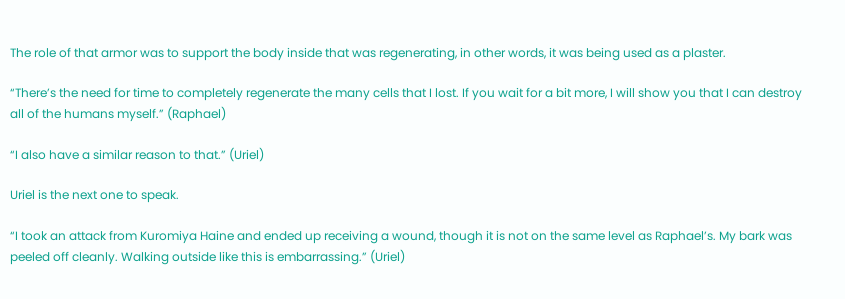The role of that armor was to support the body inside that was regenerating, in other words, it was being used as a plaster.

“There’s the need for time to completely regenerate the many cells that I lost. If you wait for a bit more, I will show you that I can destroy all of the humans myself.” (Raphael)

“I also have a similar reason to that.” (Uriel)

Uriel is the next one to speak.

“I took an attack from Kuromiya Haine and ended up receiving a wound, though it is not on the same level as Raphael’s. My bark was peeled off cleanly. Walking outside like this is embarrassing.” (Uriel)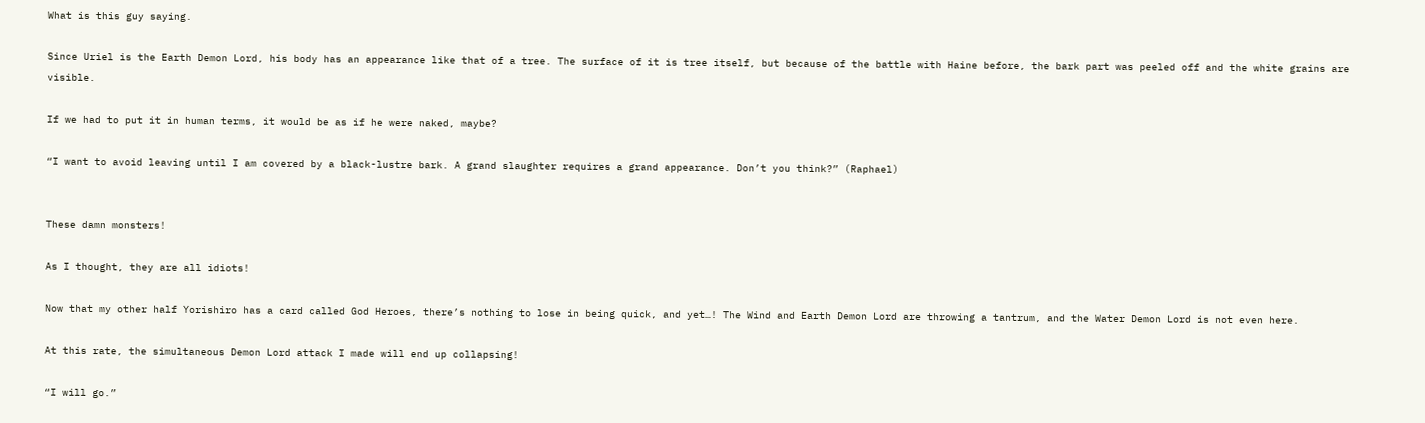What is this guy saying.

Since Uriel is the Earth Demon Lord, his body has an appearance like that of a tree. The surface of it is tree itself, but because of the battle with Haine before, the bark part was peeled off and the white grains are visible.

If we had to put it in human terms, it would be as if he were naked, maybe?

“I want to avoid leaving until I am covered by a black-lustre bark. A grand slaughter requires a grand appearance. Don’t you think?” (Raphael)


These damn monsters!

As I thought, they are all idiots!

Now that my other half Yorishiro has a card called God Heroes, there’s nothing to lose in being quick, and yet…! The Wind and Earth Demon Lord are throwing a tantrum, and the Water Demon Lord is not even here.

At this rate, the simultaneous Demon Lord attack I made will end up collapsing!

“I will go.”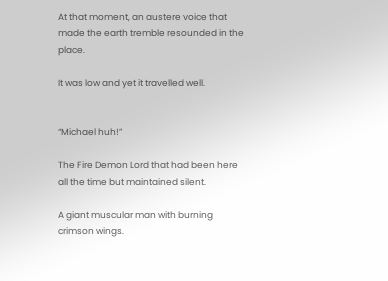At that moment, an austere voice that made the earth tremble resounded in the place.

It was low and yet it travelled well.


“Michael huh!”

The Fire Demon Lord that had been here all the time but maintained silent.

A giant muscular man with burning crimson wings.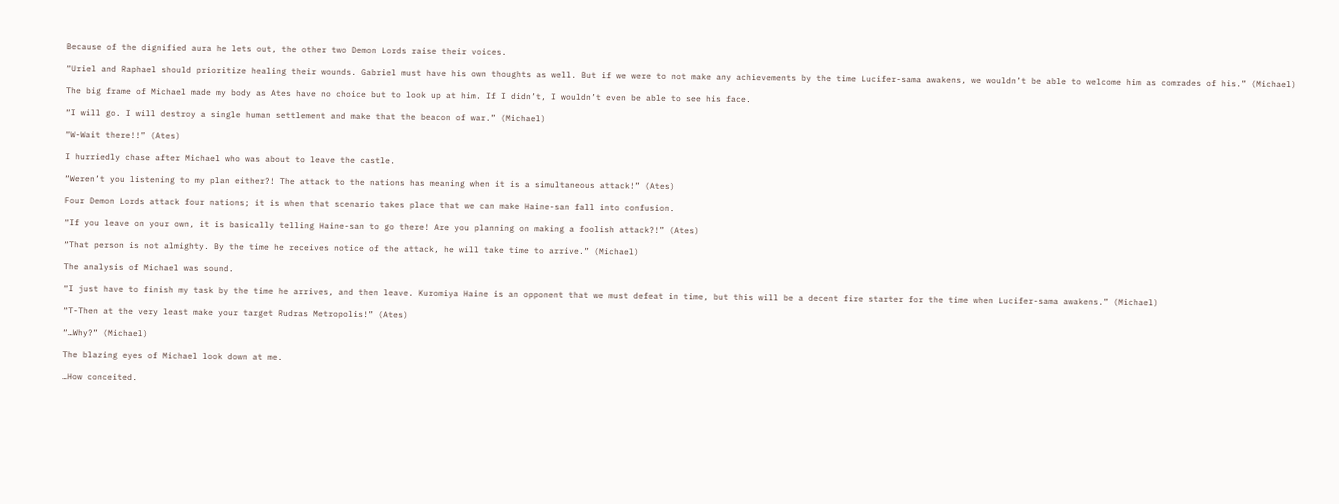Because of the dignified aura he lets out, the other two Demon Lords raise their voices.

“Uriel and Raphael should prioritize healing their wounds. Gabriel must have his own thoughts as well. But if we were to not make any achievements by the time Lucifer-sama awakens, we wouldn’t be able to welcome him as comrades of his.” (Michael)

The big frame of Michael made my body as Ates have no choice but to look up at him. If I didn’t, I wouldn’t even be able to see his face.

“I will go. I will destroy a single human settlement and make that the beacon of war.” (Michael)

“W-Wait there!!” (Ates)

I hurriedly chase after Michael who was about to leave the castle.

“Weren’t you listening to my plan either?! The attack to the nations has meaning when it is a simultaneous attack!” (Ates)

Four Demon Lords attack four nations; it is when that scenario takes place that we can make Haine-san fall into confusion.

“If you leave on your own, it is basically telling Haine-san to go there! Are you planning on making a foolish attack?!” (Ates)

“That person is not almighty. By the time he receives notice of the attack, he will take time to arrive.” (Michael)

The analysis of Michael was sound.

“I just have to finish my task by the time he arrives, and then leave. Kuromiya Haine is an opponent that we must defeat in time, but this will be a decent fire starter for the time when Lucifer-sama awakens.” (Michael)

“T-Then at the very least make your target Rudras Metropolis!” (Ates)

“…Why?” (Michael)

The blazing eyes of Michael look down at me.

…How conceited.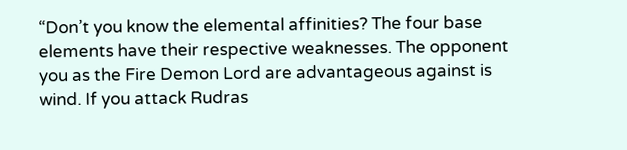“Don’t you know the elemental affinities? The four base elements have their respective weaknesses. The opponent you as the Fire Demon Lord are advantageous against is wind. If you attack Rudras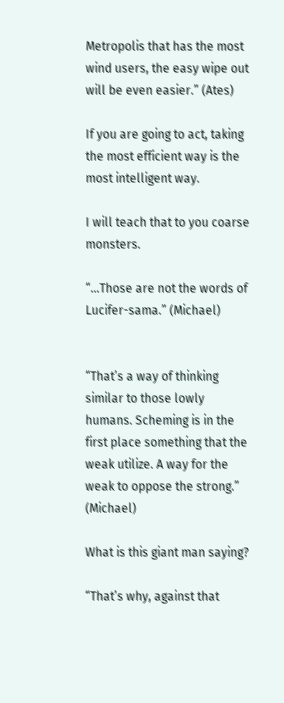Metropolis that has the most wind users, the easy wipe out will be even easier.” (Ates)

If you are going to act, taking the most efficient way is the most intelligent way.

I will teach that to you coarse monsters.

“…Those are not the words of Lucifer-sama.” (Michael)


“That’s a way of thinking similar to those lowly humans. Scheming is in the first place something that the weak utilize. A way for the weak to oppose the strong.” (Michael)

What is this giant man saying?

“That’s why, against that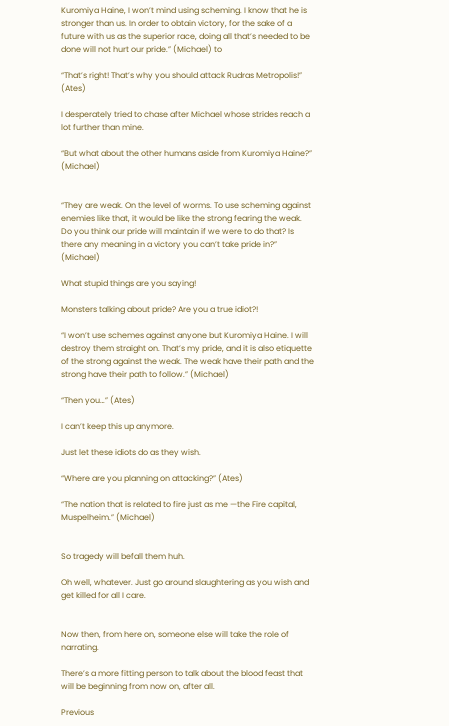Kuromiya Haine, I won’t mind using scheming. I know that he is stronger than us. In order to obtain victory, for the sake of a future with us as the superior race, doing all that’s needed to be done will not hurt our pride.” (Michael) to

“That’s right! That’s why you should attack Rudras Metropolis!” (Ates)

I desperately tried to chase after Michael whose strides reach a lot further than mine.

“But what about the other humans aside from Kuromiya Haine?” (Michael)


“They are weak. On the level of worms. To use scheming against enemies like that, it would be like the strong fearing the weak. Do you think our pride will maintain if we were to do that? Is there any meaning in a victory you can’t take pride in?” (Michael)

What stupid things are you saying!

Monsters talking about pride? Are you a true idiot?!

“I won’t use schemes against anyone but Kuromiya Haine. I will destroy them straight on. That’s my pride, and it is also etiquette of the strong against the weak. The weak have their path and the strong have their path to follow.” (Michael)

“Then you…” (Ates)

I can’t keep this up anymore.

Just let these idiots do as they wish.

“Where are you planning on attacking?” (Ates)

“The nation that is related to fire just as me —the Fire capital, Muspelheim.” (Michael)


So tragedy will befall them huh.

Oh well, whatever. Just go around slaughtering as you wish and get killed for all I care.


Now then, from here on, someone else will take the role of narrating.

There’s a more fitting person to talk about the blood feast that will be beginning from now on, after all.

Previous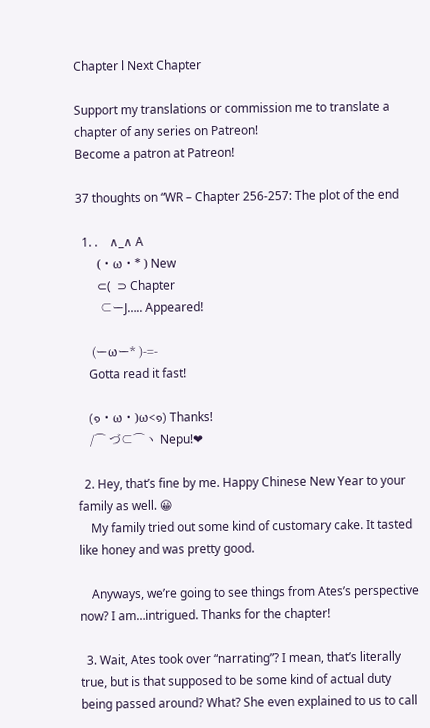Chapter l Next Chapter

Support my translations or commission me to translate a chapter of any series on Patreon!
Become a patron at Patreon!

37 thoughts on “WR – Chapter 256-257: The plot of the end

  1. .    ∧_∧ A
       (・ω・* ) New
       ⊂(  ⊃ Chapter
        ⊂ーJ….. Appeared!

     (ーωー* )-=-
    Gotta read it fast!

    (๑・ω・)ω<๑) Thanks!
    /⌒ づ⊂⌒ヽ Nepu!❤

  2. Hey, that’s fine by me. Happy Chinese New Year to your family as well. 😀
    My family tried out some kind of customary cake. It tasted like honey and was pretty good.

    Anyways, we’re going to see things from Ates’s perspective now? I am…intrigued. Thanks for the chapter!

  3. Wait, Ates took over “narrating”? I mean, that’s literally true, but is that supposed to be some kind of actual duty being passed around? What? She even explained to us to call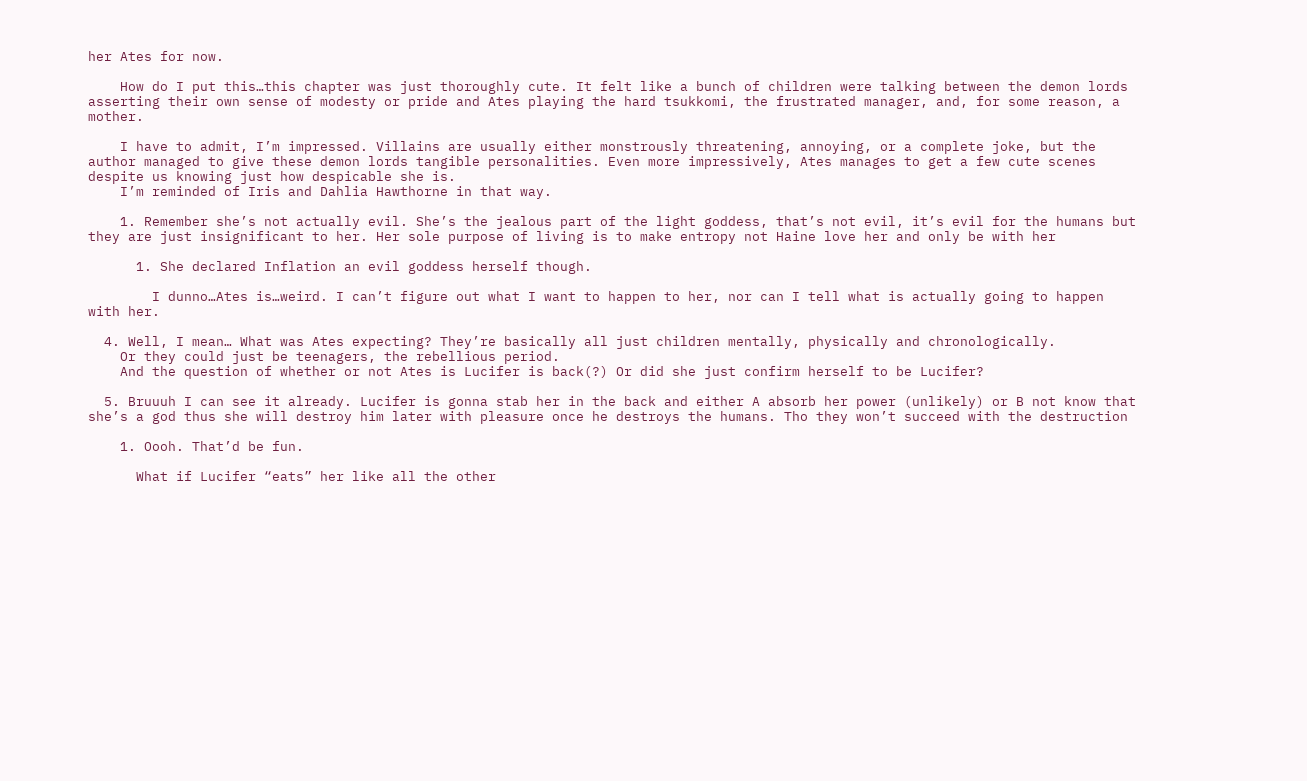her Ates for now.

    How do I put this…this chapter was just thoroughly cute. It felt like a bunch of children were talking between the demon lords asserting their own sense of modesty or pride and Ates playing the hard tsukkomi, the frustrated manager, and, for some reason, a mother.

    I have to admit, I’m impressed. Villains are usually either monstrously threatening, annoying, or a complete joke, but the author managed to give these demon lords tangible personalities. Even more impressively, Ates manages to get a few cute scenes despite us knowing just how despicable she is.
    I’m reminded of Iris and Dahlia Hawthorne in that way.

    1. Remember she’s not actually evil. She’s the jealous part of the light goddess, that’s not evil, it’s evil for the humans but they are just insignificant to her. Her sole purpose of living is to make entropy not Haine love her and only be with her

      1. She declared Inflation an evil goddess herself though.

        I dunno…Ates is…weird. I can’t figure out what I want to happen to her, nor can I tell what is actually going to happen with her.

  4. Well, I mean… What was Ates expecting? They’re basically all just children mentally, physically and chronologically.
    Or they could just be teenagers, the rebellious period.
    And the question of whether or not Ates is Lucifer is back(?) Or did she just confirm herself to be Lucifer?

  5. Bruuuh I can see it already. Lucifer is gonna stab her in the back and either A absorb her power (unlikely) or B not know that she’s a god thus she will destroy him later with pleasure once he destroys the humans. Tho they won’t succeed with the destruction

    1. Oooh. That’d be fun.

      What if Lucifer “eats” her like all the other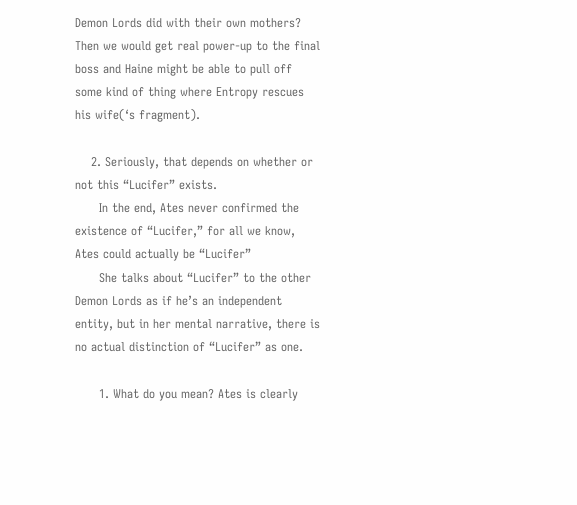Demon Lords did with their own mothers? Then we would get real power-up to the final boss and Haine might be able to pull off some kind of thing where Entropy rescues his wife(‘s fragment).

    2. Seriously, that depends on whether or not this “Lucifer” exists.
      In the end, Ates never confirmed the existence of “Lucifer,” for all we know, Ates could actually be “Lucifer”
      She talks about “Lucifer” to the other Demon Lords as if he’s an independent entity, but in her mental narrative, there is no actual distinction of “Lucifer” as one.

      1. What do you mean? Ates is clearly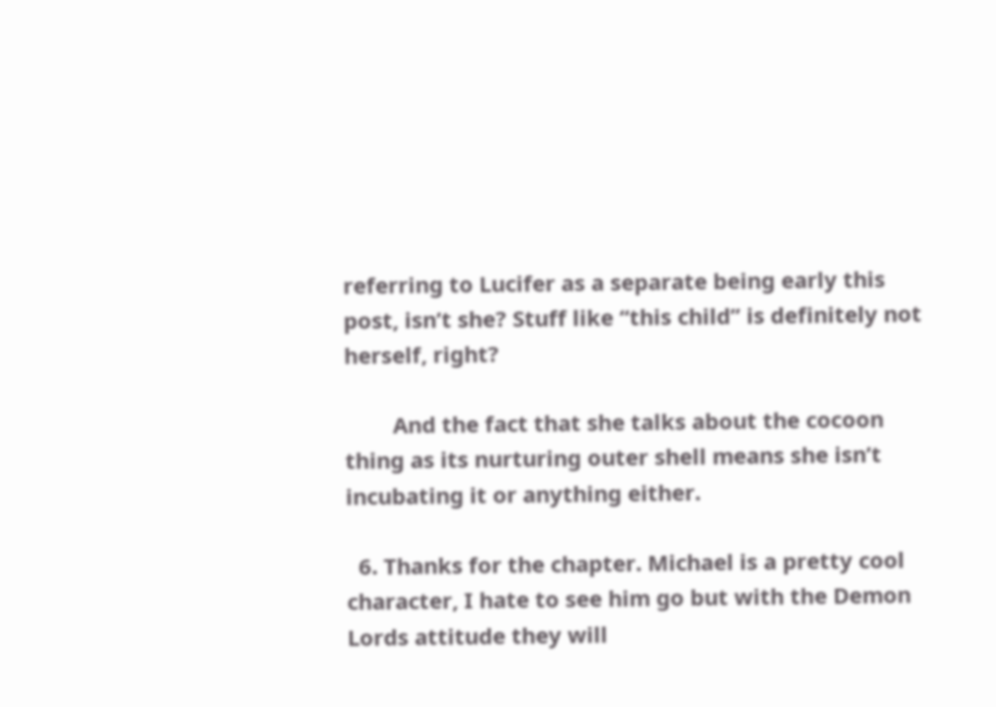referring to Lucifer as a separate being early this post, isn’t she? Stuff like “this child” is definitely not herself, right?

        And the fact that she talks about the cocoon thing as its nurturing outer shell means she isn’t incubating it or anything either.

  6. Thanks for the chapter. Michael is a pretty cool character, I hate to see him go but with the Demon Lords attitude they will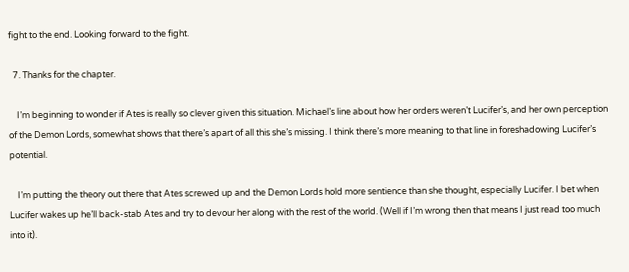fight to the end. Looking forward to the fight.

  7. Thanks for the chapter.

    I’m beginning to wonder if Ates is really so clever given this situation. Michael’s line about how her orders weren’t Lucifer’s, and her own perception of the Demon Lords, somewhat shows that there’s apart of all this she’s missing. I think there’s more meaning to that line in foreshadowing Lucifer’s potential.

    I’m putting the theory out there that Ates screwed up and the Demon Lords hold more sentience than she thought, especially Lucifer. I bet when Lucifer wakes up he’ll back-stab Ates and try to devour her along with the rest of the world. (Well if I’m wrong then that means I just read too much into it).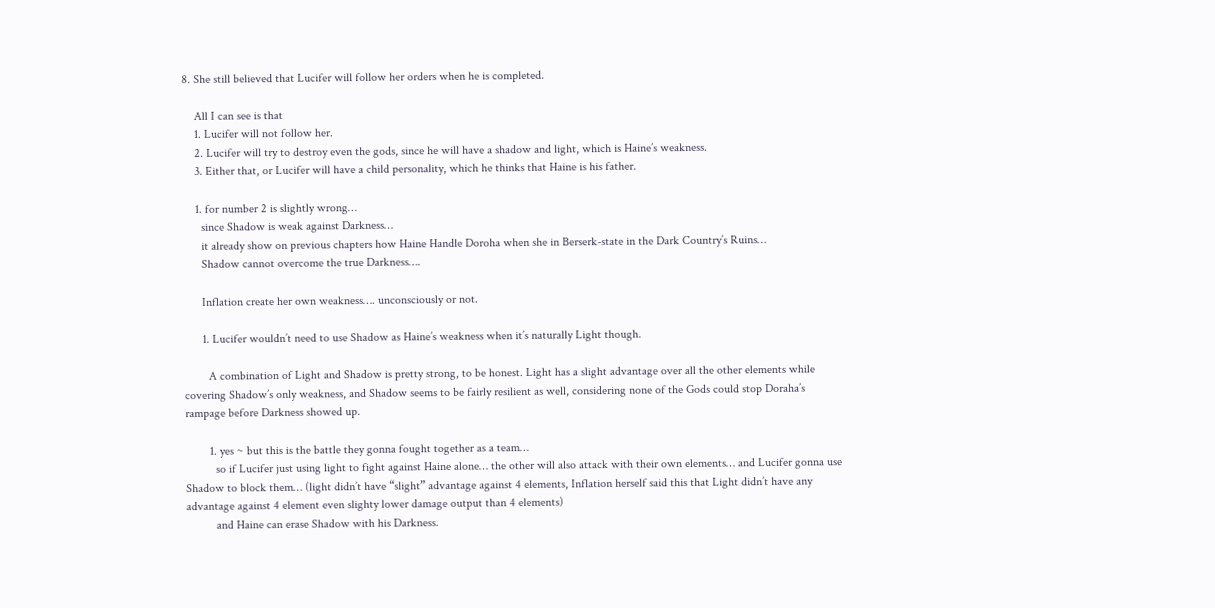8. She still believed that Lucifer will follow her orders when he is completed.

    All I can see is that
    1. Lucifer will not follow her.
    2. Lucifer will try to destroy even the gods, since he will have a shadow and light, which is Haine’s weakness.
    3. Either that, or Lucifer will have a child personality, which he thinks that Haine is his father.

    1. for number 2 is slightly wrong…
      since Shadow is weak against Darkness…
      it already show on previous chapters how Haine Handle Doroha when she in Berserk-state in the Dark Country’s Ruins…
      Shadow cannot overcome the true Darkness….

      Inflation create her own weakness…. unconsciously or not.

      1. Lucifer wouldn’t need to use Shadow as Haine’s weakness when it’s naturally Light though.

        A combination of Light and Shadow is pretty strong, to be honest. Light has a slight advantage over all the other elements while covering Shadow’s only weakness, and Shadow seems to be fairly resilient as well, considering none of the Gods could stop Doraha’s rampage before Darkness showed up.

        1. yes ~ but this is the battle they gonna fought together as a team…
          so if Lucifer just using light to fight against Haine alone… the other will also attack with their own elements… and Lucifer gonna use Shadow to block them… (light didn’t have “slight” advantage against 4 elements, Inflation herself said this that Light didn’t have any advantage against 4 element even slighty lower damage output than 4 elements)
          and Haine can erase Shadow with his Darkness.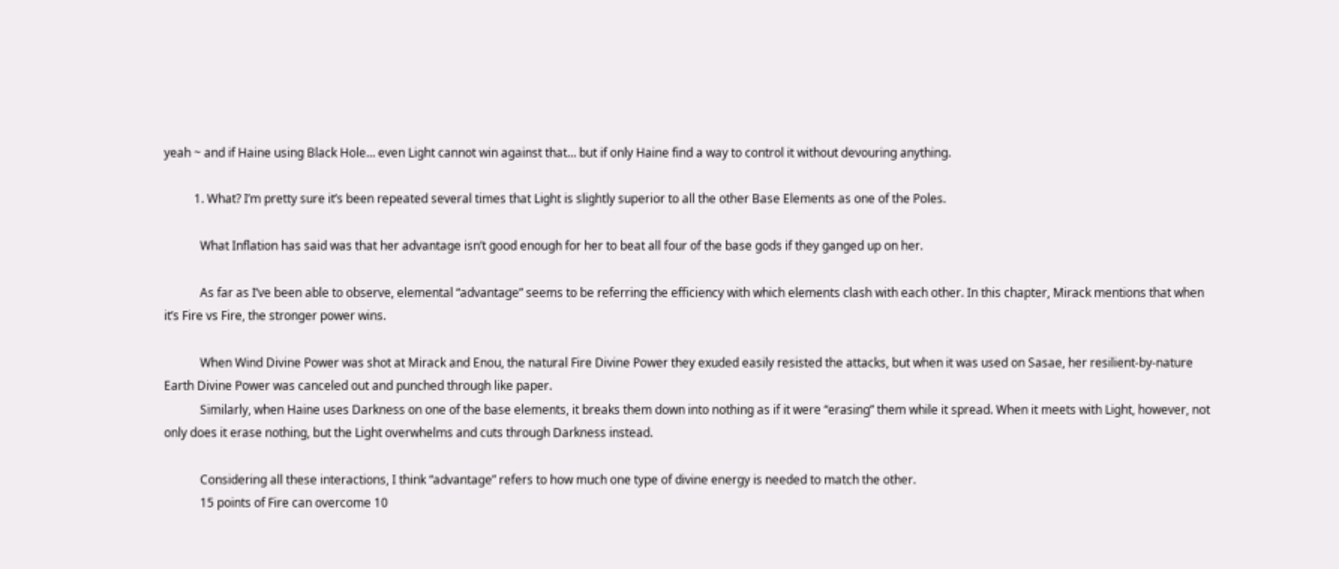yeah ~ and if Haine using Black Hole… even Light cannot win against that… but if only Haine find a way to control it without devouring anything.

          1. What? I’m pretty sure it’s been repeated several times that Light is slightly superior to all the other Base Elements as one of the Poles.

            What Inflation has said was that her advantage isn’t good enough for her to beat all four of the base gods if they ganged up on her.

            As far as I’ve been able to observe, elemental “advantage” seems to be referring the efficiency with which elements clash with each other. In this chapter, Mirack mentions that when it’s Fire vs Fire, the stronger power wins.

            When Wind Divine Power was shot at Mirack and Enou, the natural Fire Divine Power they exuded easily resisted the attacks, but when it was used on Sasae, her resilient-by-nature Earth Divine Power was canceled out and punched through like paper.
            Similarly, when Haine uses Darkness on one of the base elements, it breaks them down into nothing as if it were “erasing” them while it spread. When it meets with Light, however, not only does it erase nothing, but the Light overwhelms and cuts through Darkness instead.

            Considering all these interactions, I think “advantage” refers to how much one type of divine energy is needed to match the other.
            15 points of Fire can overcome 10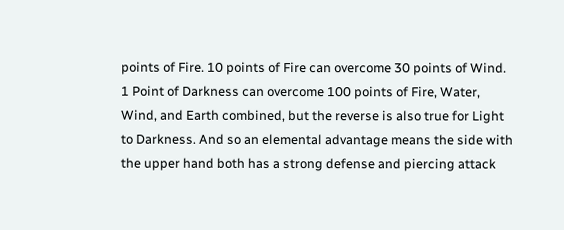points of Fire. 10 points of Fire can overcome 30 points of Wind. 1 Point of Darkness can overcome 100 points of Fire, Water, Wind, and Earth combined, but the reverse is also true for Light to Darkness. And so an elemental advantage means the side with the upper hand both has a strong defense and piercing attack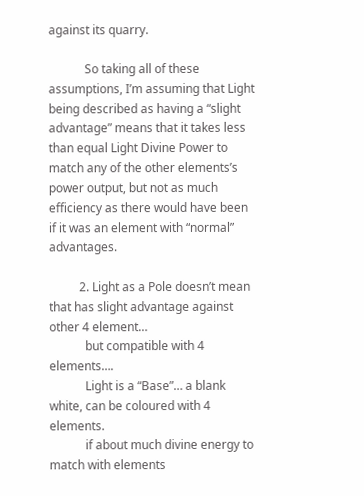against its quarry.

            So taking all of these assumptions, I’m assuming that Light being described as having a “slight advantage” means that it takes less than equal Light Divine Power to match any of the other elements’s power output, but not as much efficiency as there would have been if it was an element with “normal” advantages.

          2. Light as a Pole doesn’t mean that has slight advantage against other 4 element…
            but compatible with 4 elements….
            Light is a “Base”… a blank white, can be coloured with 4 elements.
            if about much divine energy to match with elements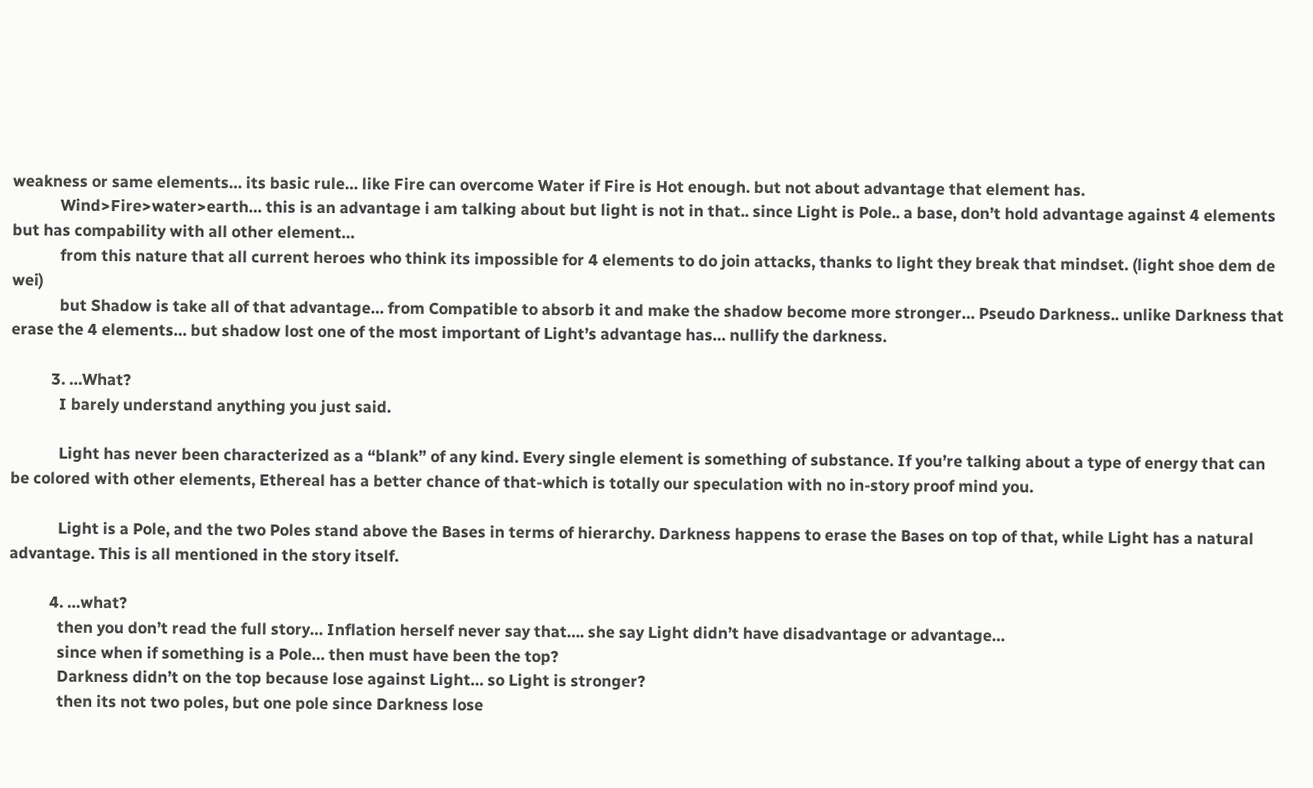weakness or same elements… its basic rule… like Fire can overcome Water if Fire is Hot enough. but not about advantage that element has.
            Wind>Fire>water>earth… this is an advantage i am talking about but light is not in that.. since Light is Pole.. a base, don’t hold advantage against 4 elements but has compability with all other element…
            from this nature that all current heroes who think its impossible for 4 elements to do join attacks, thanks to light they break that mindset. (light shoe dem de wei)
            but Shadow is take all of that advantage… from Compatible to absorb it and make the shadow become more stronger… Pseudo Darkness.. unlike Darkness that erase the 4 elements… but shadow lost one of the most important of Light’s advantage has… nullify the darkness.

          3. …What?
            I barely understand anything you just said.

            Light has never been characterized as a “blank” of any kind. Every single element is something of substance. If you’re talking about a type of energy that can be colored with other elements, Ethereal has a better chance of that-which is totally our speculation with no in-story proof mind you.

            Light is a Pole, and the two Poles stand above the Bases in terms of hierarchy. Darkness happens to erase the Bases on top of that, while Light has a natural advantage. This is all mentioned in the story itself.

          4. …what?
            then you don’t read the full story… Inflation herself never say that…. she say Light didn’t have disadvantage or advantage…
            since when if something is a Pole… then must have been the top?
            Darkness didn’t on the top because lose against Light… so Light is stronger?
            then its not two poles, but one pole since Darkness lose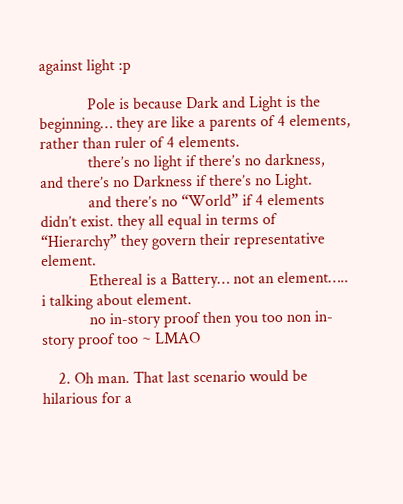against light :p

            Pole is because Dark and Light is the beginning… they are like a parents of 4 elements, rather than ruler of 4 elements.
            there’s no light if there’s no darkness, and there’s no Darkness if there’s no Light.
            and there’s no “World” if 4 elements didn’t exist. they all equal in terms of “Hierarchy” they govern their representative element.
            Ethereal is a Battery… not an element….. i talking about element.
            no in-story proof then you too non in-story proof too ~ LMAO

    2. Oh man. That last scenario would be hilarious for a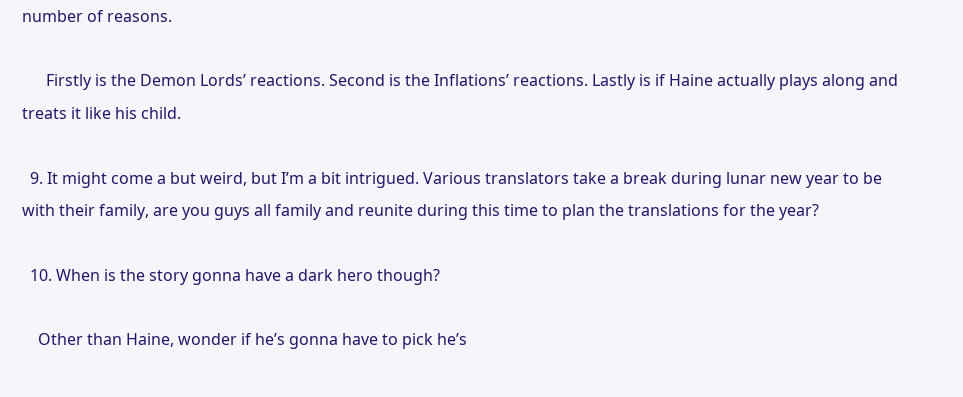number of reasons.

      Firstly is the Demon Lords’ reactions. Second is the Inflations’ reactions. Lastly is if Haine actually plays along and treats it like his child.

  9. It might come a but weird, but I’m a bit intrigued. Various translators take a break during lunar new year to be with their family, are you guys all family and reunite during this time to plan the translations for the year?

  10. When is the story gonna have a dark hero though?

    Other than Haine, wonder if he’s gonna have to pick he’s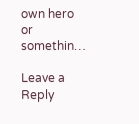own hero or somethin…

Leave a Reply